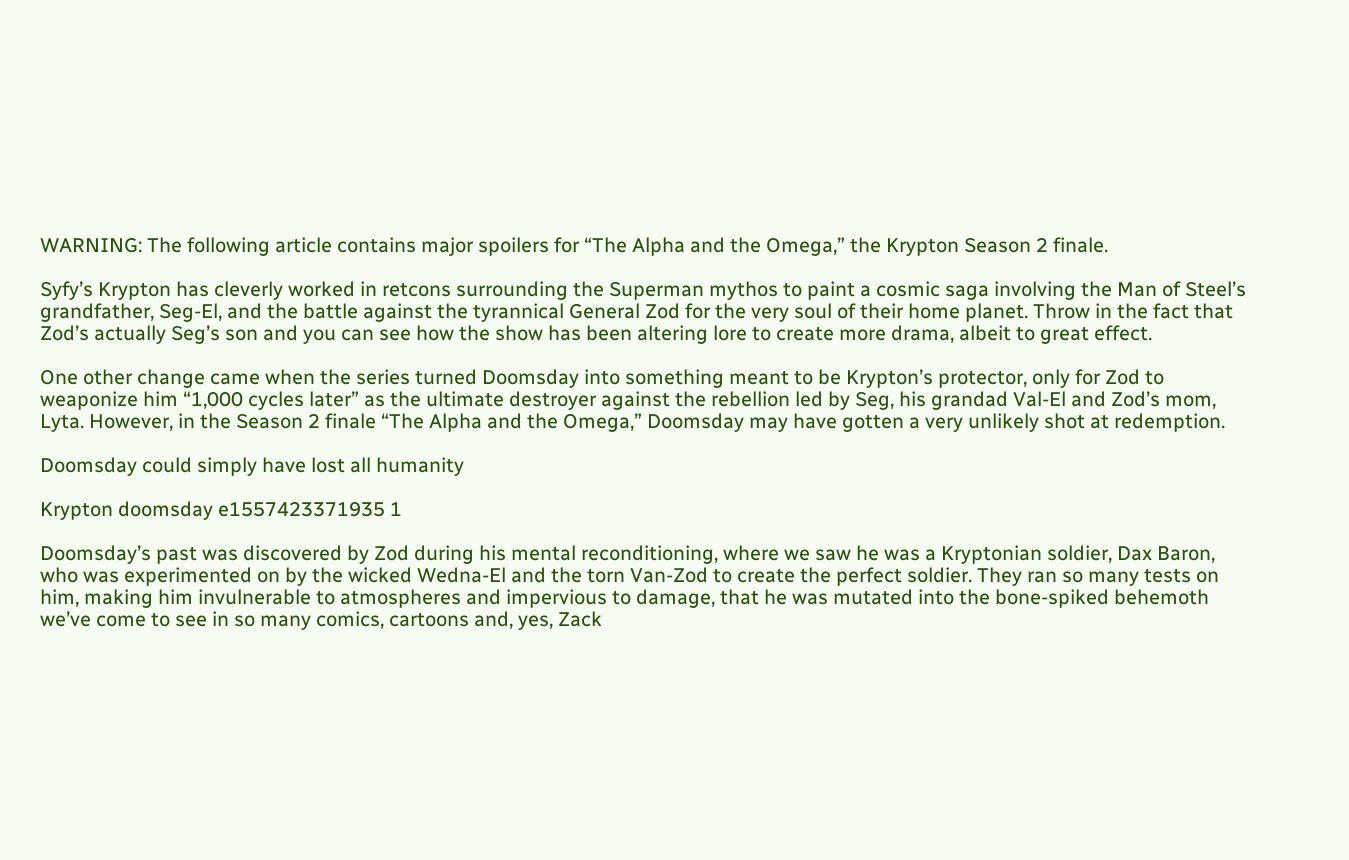WARNING: The following article contains major spoilers for “The Alpha and the Omega,” the Krypton Season 2 finale.

Syfy’s Krypton has cleverly worked in retcons surrounding the Superman mythos to paint a cosmic saga involving the Man of Steel’s grandfather, Seg-El, and the battle against the tyrannical General Zod for the very soul of their home planet. Throw in the fact that Zod’s actually Seg’s son and you can see how the show has been altering lore to create more drama, albeit to great effect.

One other change came when the series turned Doomsday into something meant to be Krypton’s protector, only for Zod to weaponize him “1,000 cycles later” as the ultimate destroyer against the rebellion led by Seg, his grandad Val-El and Zod’s mom, Lyta. However, in the Season 2 finale “The Alpha and the Omega,” Doomsday may have gotten a very unlikely shot at redemption.

Doomsday could simply have lost all humanity

Krypton doomsday e1557423371935 1

Doomsday’s past was discovered by Zod during his mental reconditioning, where we saw he was a Kryptonian soldier, Dax Baron, who was experimented on by the wicked Wedna-El and the torn Van-Zod to create the perfect soldier. They ran so many tests on him, making him invulnerable to atmospheres and impervious to damage, that he was mutated into the bone-spiked behemoth we’ve come to see in so many comics, cartoons and, yes, Zack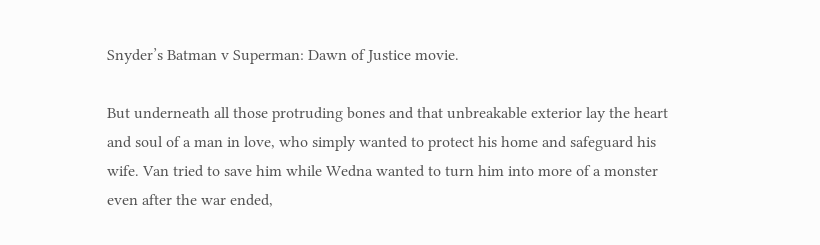Snyder’s Batman v Superman: Dawn of Justice movie.

But underneath all those protruding bones and that unbreakable exterior lay the heart and soul of a man in love, who simply wanted to protect his home and safeguard his wife. Van tried to save him while Wedna wanted to turn him into more of a monster even after the war ended,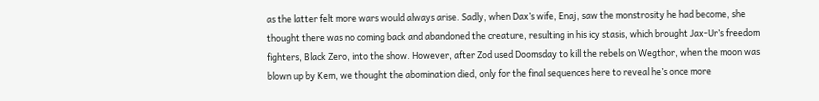as the latter felt more wars would always arise. Sadly, when Dax’s wife, Enaj, saw the monstrosity he had become, she thought there was no coming back and abandoned the creature, resulting in his icy stasis, which brought Jax-Ur’s freedom fighters, Black Zero, into the show. However, after Zod used Doomsday to kill the rebels on Wegthor, when the moon was blown up by Kem, we thought the abomination died, only for the final sequences here to reveal he’s once more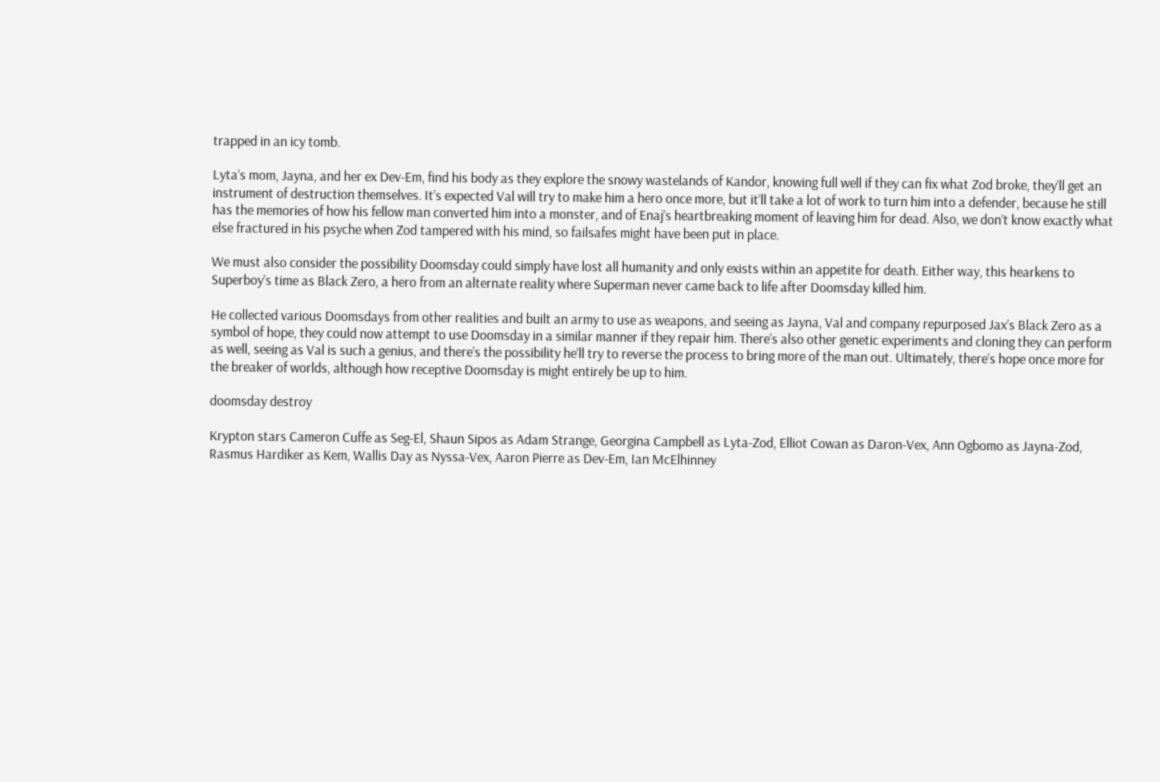trapped in an icy tomb.

Lyta’s mom, Jayna, and her ex Dev-Em, find his body as they explore the snowy wastelands of Kandor, knowing full well if they can fix what Zod broke, they’ll get an instrument of destruction themselves. It’s expected Val will try to make him a hero once more, but it’ll take a lot of work to turn him into a defender, because he still has the memories of how his fellow man converted him into a monster, and of Enaj’s heartbreaking moment of leaving him for dead. Also, we don’t know exactly what else fractured in his psyche when Zod tampered with his mind, so failsafes might have been put in place.

We must also consider the possibility Doomsday could simply have lost all humanity and only exists within an appetite for death. Either way, this hearkens to Superboy’s time as Black Zero, a hero from an alternate reality where Superman never came back to life after Doomsday killed him.

He collected various Doomsdays from other realities and built an army to use as weapons, and seeing as Jayna, Val and company repurposed Jax’s Black Zero as a symbol of hope, they could now attempt to use Doomsday in a similar manner if they repair him. There’s also other genetic experiments and cloning they can perform as well, seeing as Val is such a genius, and there’s the possibility he’ll try to reverse the process to bring more of the man out. Ultimately, there’s hope once more for the breaker of worlds, although how receptive Doomsday is might entirely be up to him.

doomsday destroy

Krypton stars Cameron Cuffe as Seg-El, Shaun Sipos as Adam Strange, Georgina Campbell as Lyta-Zod, Elliot Cowan as Daron-Vex, Ann Ogbomo as Jayna-Zod, Rasmus Hardiker as Kem, Wallis Day as Nyssa-Vex, Aaron Pierre as Dev-Em, Ian McElhinney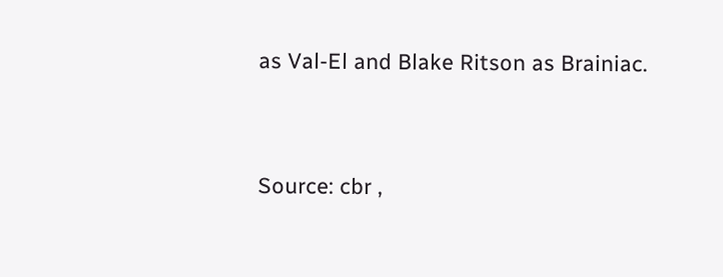as Val-El and Blake Ritson as Brainiac.


Source: cbr ,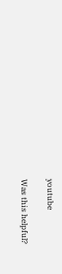youtube

Was this helpful?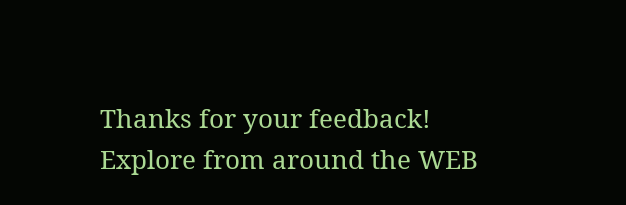Thanks for your feedback!
Explore from around the WEB